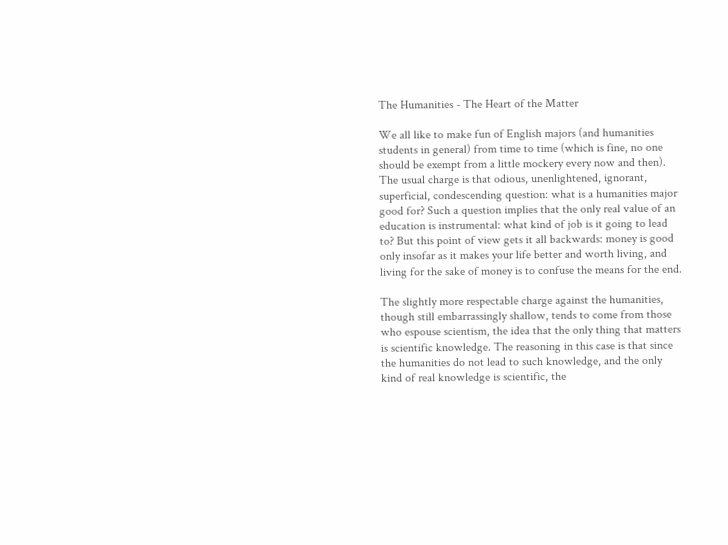The Humanities - The Heart of the Matter

We all like to make fun of English majors (and humanities students in general) from time to time (which is fine, no one should be exempt from a little mockery every now and then). The usual charge is that odious, unenlightened, ignorant, superficial, condescending question: what is a humanities major good for? Such a question implies that the only real value of an education is instrumental: what kind of job is it going to lead to? But this point of view gets it all backwards: money is good only insofar as it makes your life better and worth living, and living for the sake of money is to confuse the means for the end.

The slightly more respectable charge against the humanities, though still embarrassingly shallow, tends to come from those who espouse scientism, the idea that the only thing that matters is scientific knowledge. The reasoning in this case is that since the humanities do not lead to such knowledge, and the only kind of real knowledge is scientific, the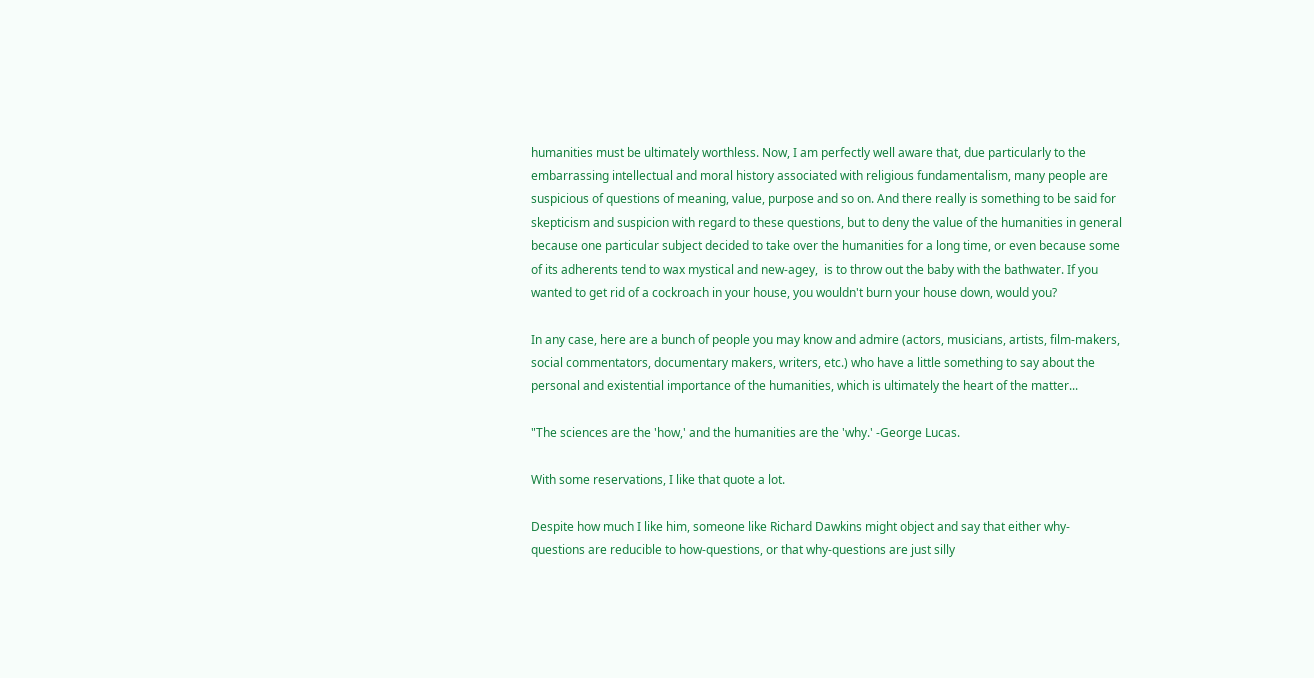humanities must be ultimately worthless. Now, I am perfectly well aware that, due particularly to the embarrassing intellectual and moral history associated with religious fundamentalism, many people are suspicious of questions of meaning, value, purpose and so on. And there really is something to be said for skepticism and suspicion with regard to these questions, but to deny the value of the humanities in general because one particular subject decided to take over the humanities for a long time, or even because some of its adherents tend to wax mystical and new-agey,  is to throw out the baby with the bathwater. If you wanted to get rid of a cockroach in your house, you wouldn't burn your house down, would you?

In any case, here are a bunch of people you may know and admire (actors, musicians, artists, film-makers, social commentators, documentary makers, writers, etc.) who have a little something to say about the personal and existential importance of the humanities, which is ultimately the heart of the matter...

"The sciences are the 'how,' and the humanities are the 'why.' -George Lucas.

With some reservations, I like that quote a lot.

Despite how much I like him, someone like Richard Dawkins might object and say that either why-questions are reducible to how-questions, or that why-questions are just silly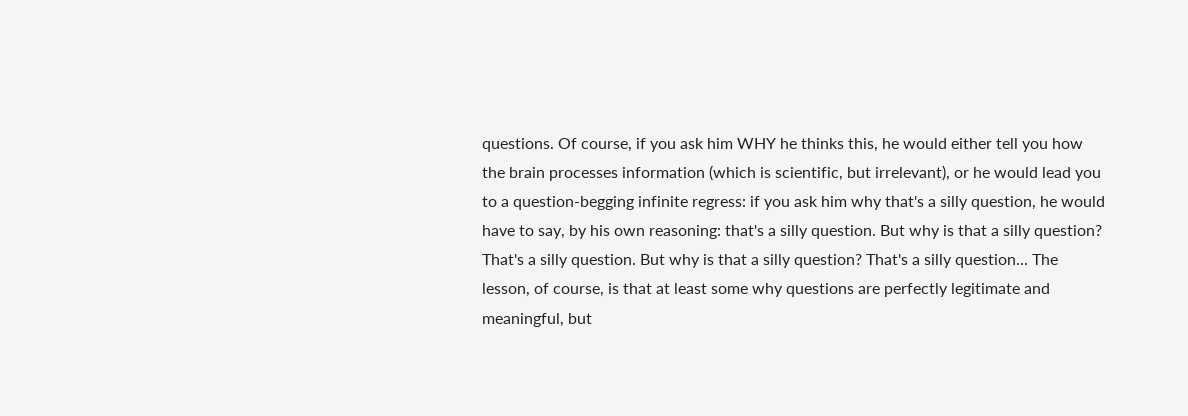questions. Of course, if you ask him WHY he thinks this, he would either tell you how the brain processes information (which is scientific, but irrelevant), or he would lead you to a question-begging infinite regress: if you ask him why that's a silly question, he would have to say, by his own reasoning: that's a silly question. But why is that a silly question? That's a silly question. But why is that a silly question? That's a silly question... The lesson, of course, is that at least some why questions are perfectly legitimate and meaningful, but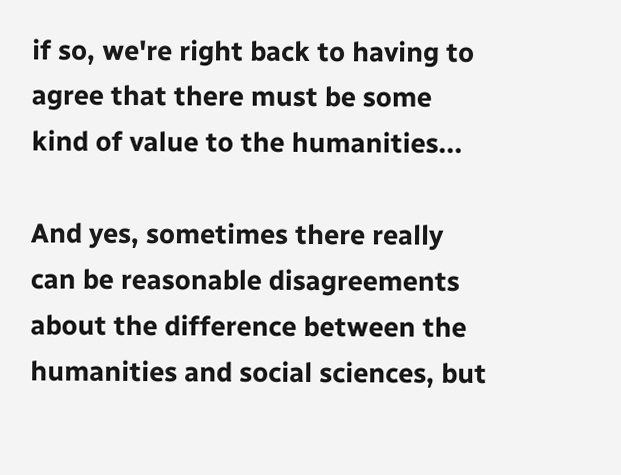if so, we're right back to having to agree that there must be some kind of value to the humanities...

And yes, sometimes there really can be reasonable disagreements about the difference between the humanities and social sciences, but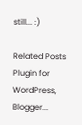still... :)

Related Posts Plugin for WordPress, Blogger...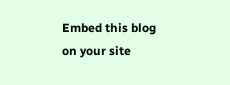Embed this blog on your site